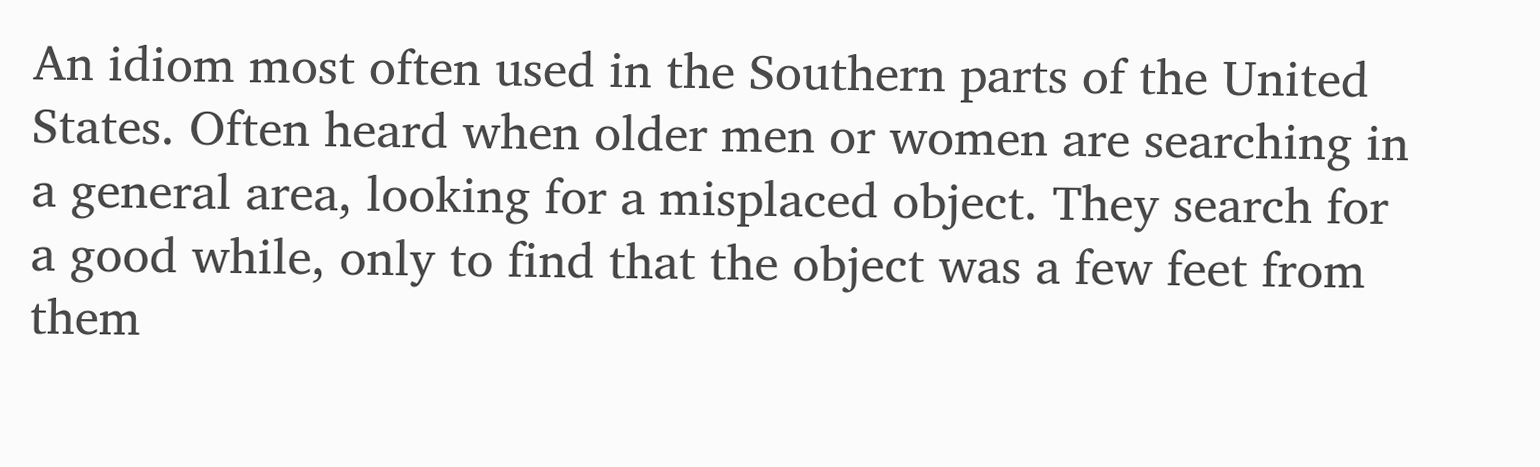An idiom most often used in the Southern parts of the United States. Often heard when older men or women are searching in a general area, looking for a misplaced object. They search for a good while, only to find that the object was a few feet from them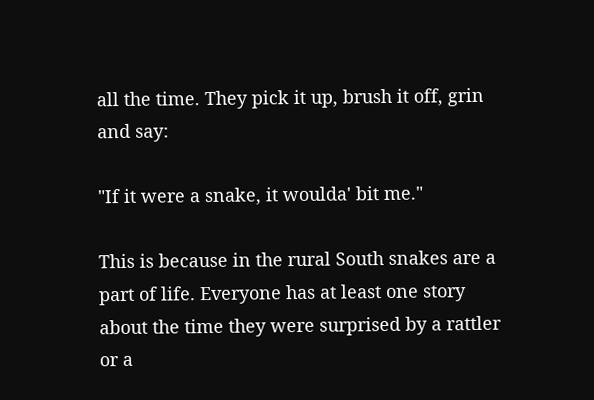all the time. They pick it up, brush it off, grin and say:

"If it were a snake, it woulda' bit me."

This is because in the rural South snakes are a part of life. Everyone has at least one story about the time they were surprised by a rattler or a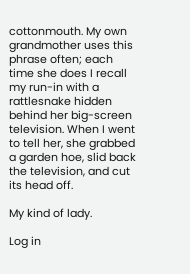cottonmouth. My own grandmother uses this phrase often; each time she does I recall my run-in with a rattlesnake hidden behind her big-screen television. When I went to tell her, she grabbed a garden hoe, slid back the television, and cut its head off.

My kind of lady.

Log in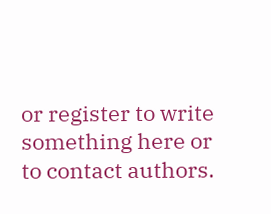or register to write something here or to contact authors.